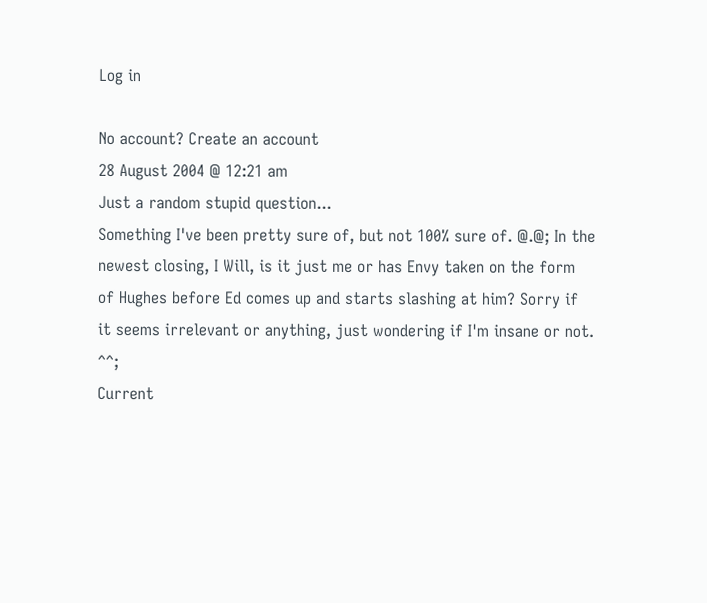Log in

No account? Create an account
28 August 2004 @ 12:21 am
Just a random stupid question...
Something I've been pretty sure of, but not 100% sure of. @.@; In the newest closing, I Will, is it just me or has Envy taken on the form of Hughes before Ed comes up and starts slashing at him? Sorry if it seems irrelevant or anything, just wondering if I'm insane or not. ^^;
Current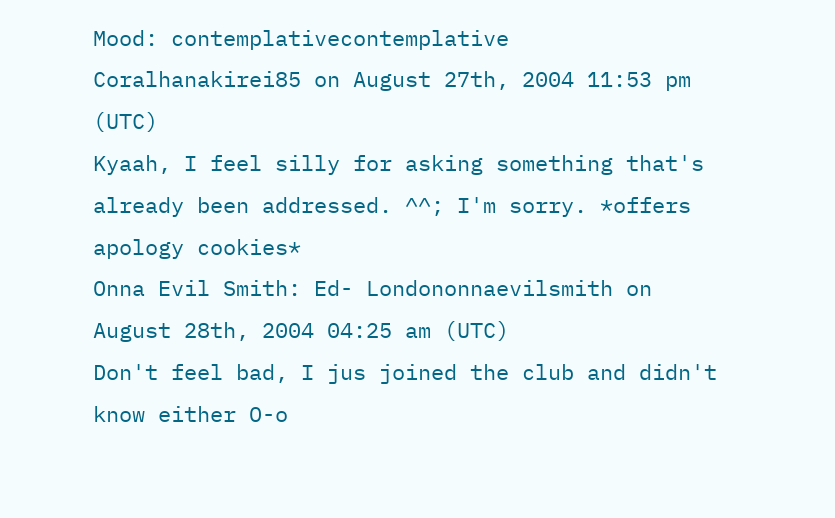Mood: contemplativecontemplative
Coralhanakirei85 on August 27th, 2004 11:53 pm (UTC)
Kyaah, I feel silly for asking something that's already been addressed. ^^; I'm sorry. *offers apology cookies*
Onna Evil Smith: Ed- Londononnaevilsmith on August 28th, 2004 04:25 am (UTC)
Don't feel bad, I jus joined the club and didn't know either O-o